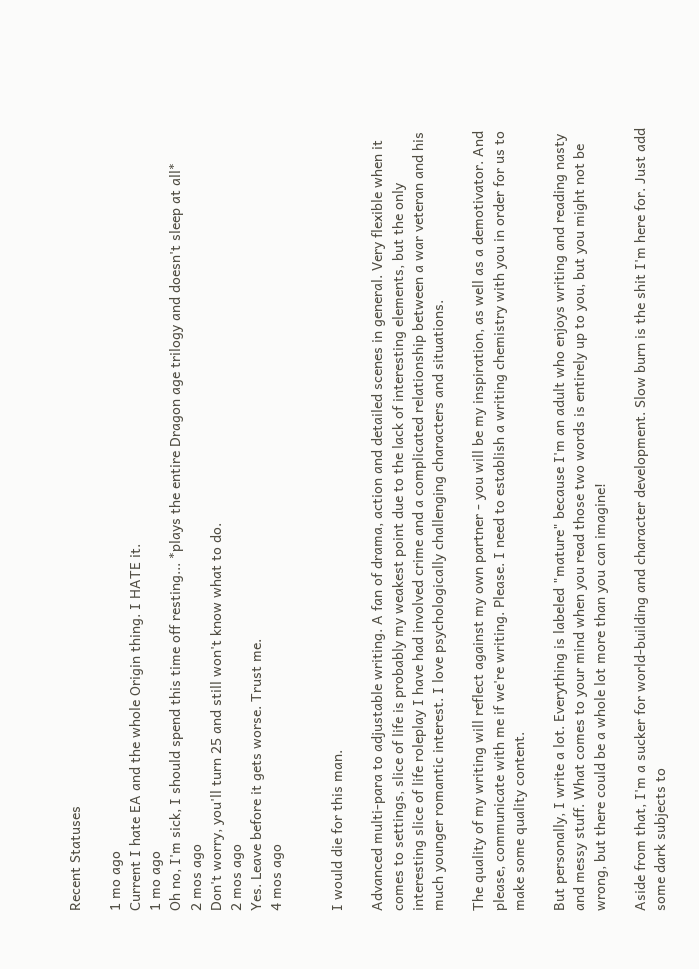Recent Statuses

1 mo ago
Current I hate EA and the whole Origin thing. I HATE it.
1 mo ago
Oh no, I'm sick, I should spend this time off resting... *plays the entire Dragon age trilogy and doesn't sleep at all*
2 mos ago
Don't worry, you'll turn 25 and still won't know what to do.
2 mos ago
Yes. Leave before it gets worse. Trust me.
4 mos ago


I would die for this man.

Advanced multi-para to adjustable writing. A fan of drama, action and detailed scenes in general. Very flexible when it comes to settings, slice of life is probably my weakest point due to the lack of interesting elements, but the only interesting slice of life roleplay I have had involved crime and a complicated relationship between a war veteran and his much younger romantic interest. I love psychologically challenging characters and situations.

The quality of my writing will reflect against my own partner - you will be my inspiration, as well as a demotivator. And please, communicate with me if we're writing. Please. I need to establish a writing chemistry with you in order for us to make some quality content.

But personally, I write a lot. Everything is labeled "mature" because I'm an adult who enjoys writing and reading nasty and messy stuff. What comes to your mind when you read those two words is entirely up to you, but you might not be wrong, but there could be a whole lot more than you can imagine!

Aside from that, I'm a sucker for world-building and character development. Slow burn is the shit I'm here for. Just add some dark subjects to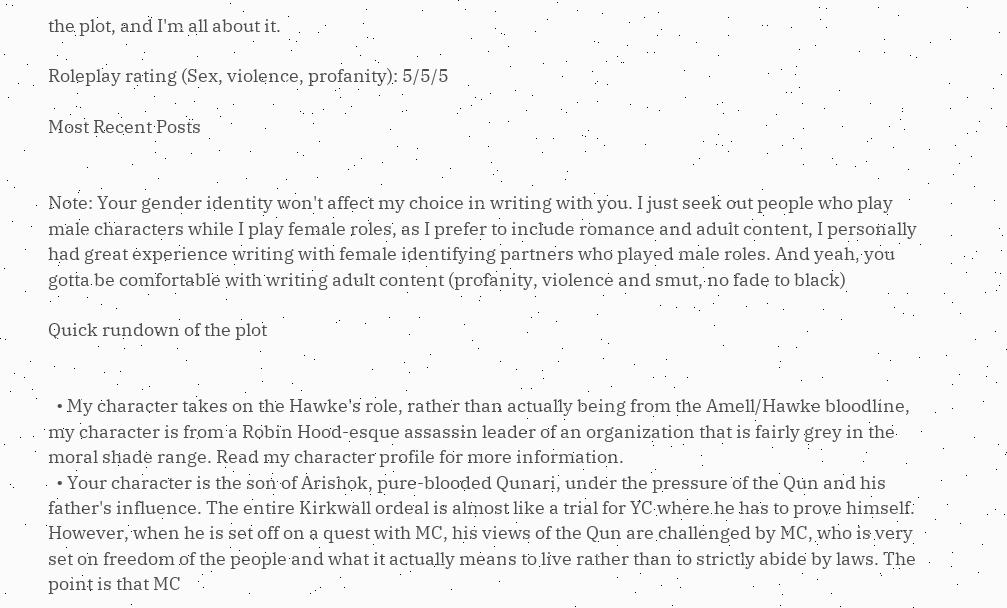the plot, and I'm all about it.

Roleplay rating (Sex, violence, profanity): 5/5/5

Most Recent Posts


Note: Your gender identity won't affect my choice in writing with you. I just seek out people who play male characters while I play female roles, as I prefer to include romance and adult content, I personally had great experience writing with female identifying partners who played male roles. And yeah, you gotta be comfortable with writing adult content (profanity, violence and smut, no fade to black)

Quick rundown of the plot


  • My character takes on the Hawke's role, rather than actually being from the Amell/Hawke bloodline, my character is from a Robin Hood-esque assassin leader of an organization that is fairly grey in the moral shade range. Read my character profile for more information.
  • Your character is the son of Arishok, pure-blooded Qunari, under the pressure of the Qun and his father's influence. The entire Kirkwall ordeal is almost like a trial for YC where he has to prove himself. However, when he is set off on a quest with MC, his views of the Qun are challenged by MC, who is very set on freedom of the people and what it actually means to live rather than to strictly abide by laws. The point is that MC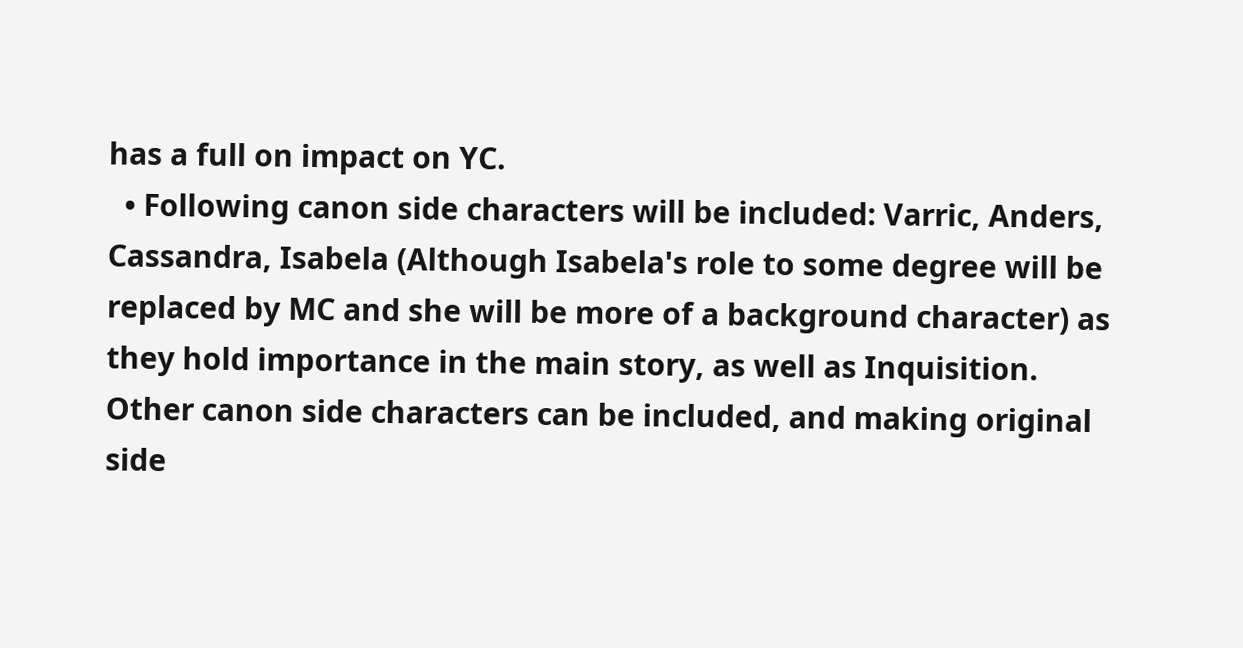has a full on impact on YC.
  • Following canon side characters will be included: Varric, Anders, Cassandra, Isabela (Although Isabela's role to some degree will be replaced by MC and she will be more of a background character) as they hold importance in the main story, as well as Inquisition. Other canon side characters can be included, and making original side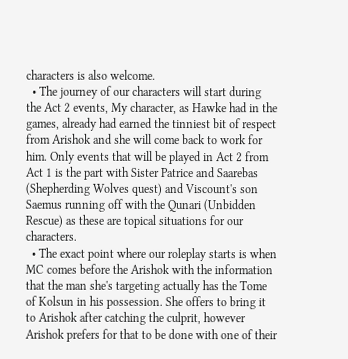characters is also welcome.
  • The journey of our characters will start during the Act 2 events, My character, as Hawke had in the games, already had earned the tinniest bit of respect from Arishok and she will come back to work for him. Only events that will be played in Act 2 from Act 1 is the part with Sister Patrice and Saarebas (Shepherding Wolves quest) and Viscount's son Saemus running off with the Qunari (Unbidden Rescue) as these are topical situations for our characters.
  • The exact point where our roleplay starts is when MC comes before the Arishok with the information that the man she's targeting actually has the Tome of Kolsun in his possession. She offers to bring it to Arishok after catching the culprit, however Arishok prefers for that to be done with one of their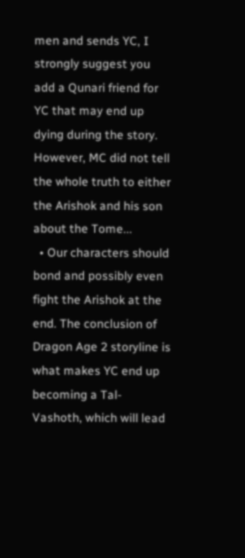men and sends YC, I strongly suggest you add a Qunari friend for YC that may end up dying during the story. However, MC did not tell the whole truth to either the Arishok and his son about the Tome...
  • Our characters should bond and possibly even fight the Arishok at the end. The conclusion of Dragon Age 2 storyline is what makes YC end up becoming a Tal-Vashoth, which will lead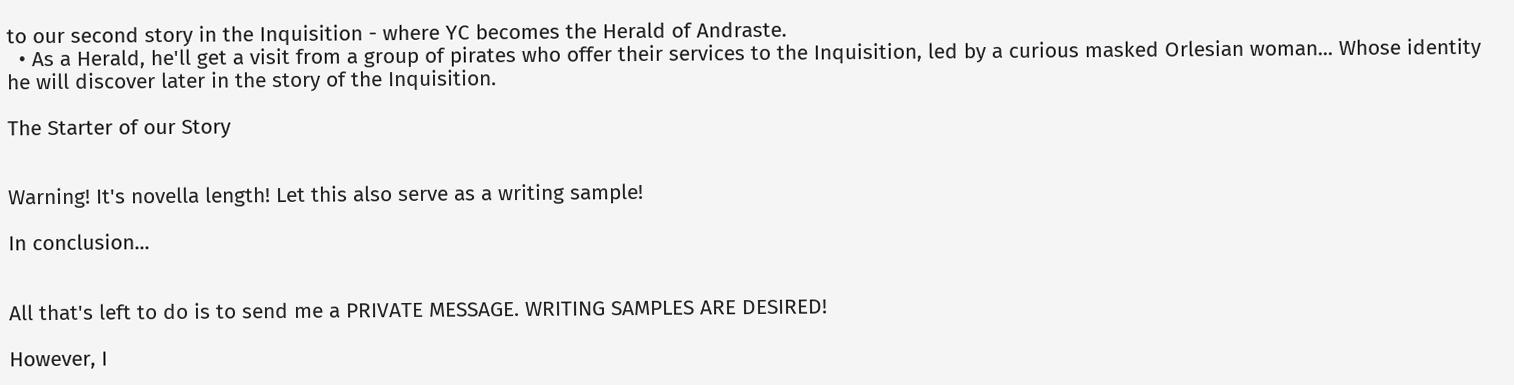to our second story in the Inquisition - where YC becomes the Herald of Andraste.
  • As a Herald, he'll get a visit from a group of pirates who offer their services to the Inquisition, led by a curious masked Orlesian woman... Whose identity he will discover later in the story of the Inquisition.

The Starter of our Story


Warning! It's novella length! Let this also serve as a writing sample!

In conclusion...


All that's left to do is to send me a PRIVATE MESSAGE. WRITING SAMPLES ARE DESIRED!

However, I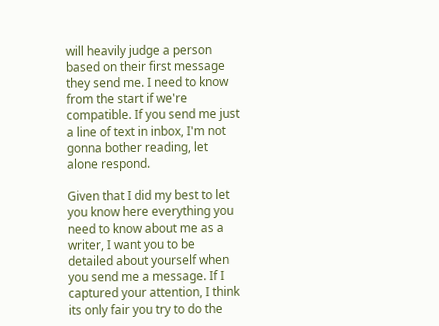will heavily judge a person based on their first message they send me. I need to know from the start if we're compatible. If you send me just a line of text in inbox, I'm not gonna bother reading, let alone respond.

Given that I did my best to let you know here everything you need to know about me as a writer, I want you to be detailed about yourself when you send me a message. If I captured your attention, I think its only fair you try to do the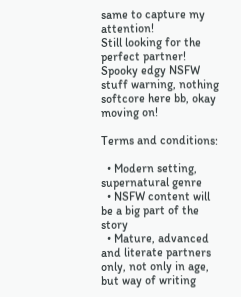same to capture my attention!
Still looking for the perfect partner!
Spooky edgy NSFW stuff warning, nothing softcore here bb, okay moving on!

Terms and conditions:

  • Modern setting, supernatural genre
  • NSFW content will be a big part of the story
  • Mature, advanced and literate partners only, not only in age, but way of writing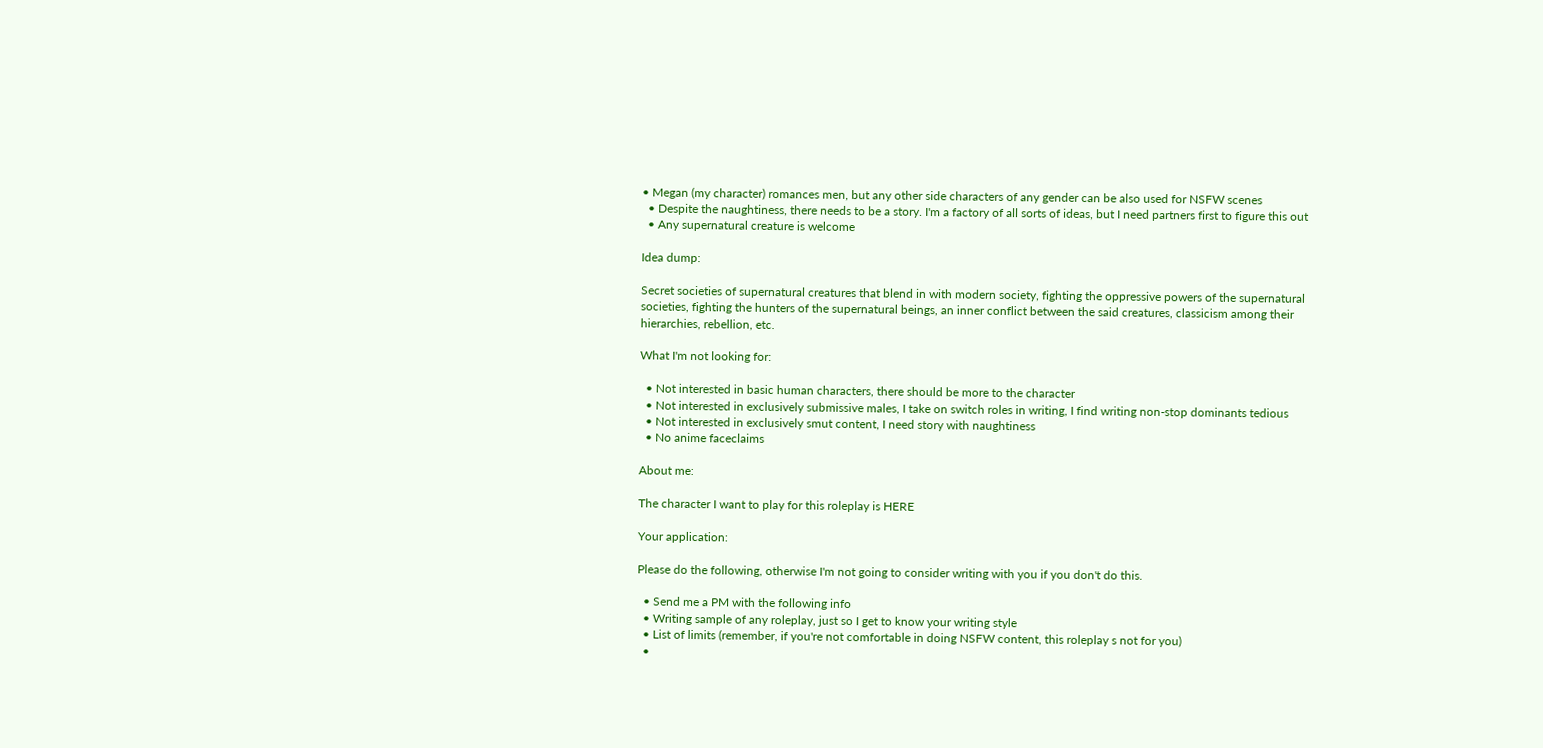• Megan (my character) romances men, but any other side characters of any gender can be also used for NSFW scenes
  • Despite the naughtiness, there needs to be a story. I'm a factory of all sorts of ideas, but I need partners first to figure this out
  • Any supernatural creature is welcome

Idea dump:

Secret societies of supernatural creatures that blend in with modern society, fighting the oppressive powers of the supernatural societies, fighting the hunters of the supernatural beings, an inner conflict between the said creatures, classicism among their hierarchies, rebellion, etc.

What I'm not looking for:

  • Not interested in basic human characters, there should be more to the character
  • Not interested in exclusively submissive males, I take on switch roles in writing, I find writing non-stop dominants tedious
  • Not interested in exclusively smut content, I need story with naughtiness
  • No anime faceclaims

About me:

The character I want to play for this roleplay is HERE

Your application:

Please do the following, otherwise I'm not going to consider writing with you if you don't do this.

  • Send me a PM with the following info
  • Writing sample of any roleplay, just so I get to know your writing style
  • List of limits (remember, if you're not comfortable in doing NSFW content, this roleplay s not for you)
  •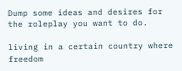Dump some ideas and desires for the roleplay you want to do.

living in a certain country where freedom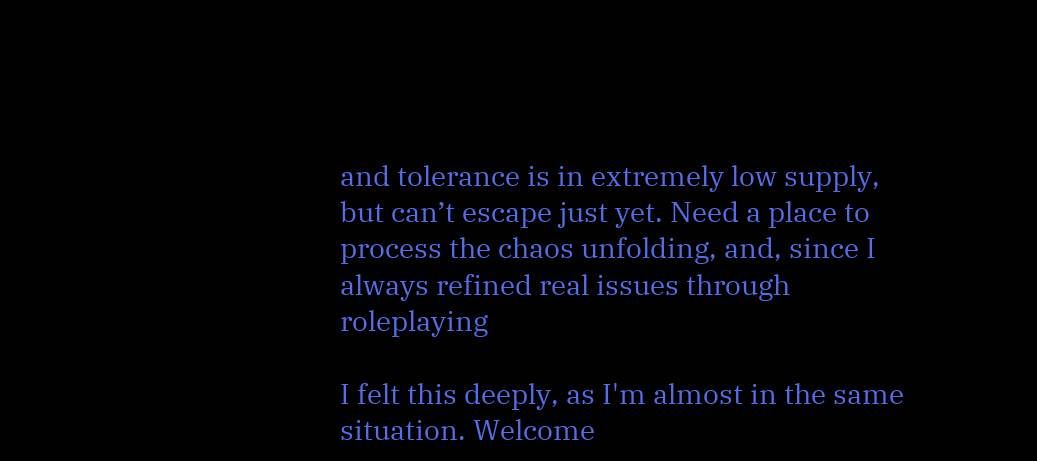and tolerance is in extremely low supply, but can’t escape just yet. Need a place to process the chaos unfolding, and, since I always refined real issues through roleplaying

I felt this deeply, as I'm almost in the same situation. Welcome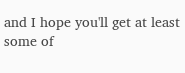and I hope you'll get at least some of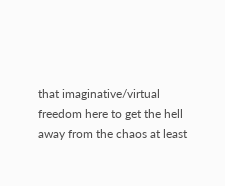that imaginative/virtual freedom here to get the hell away from the chaos at least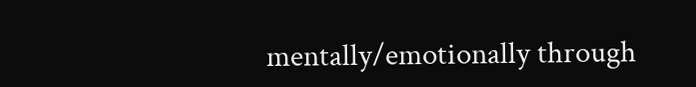mentally/emotionally through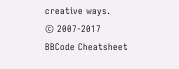creative ways.
© 2007-2017
BBCode Cheatsheet